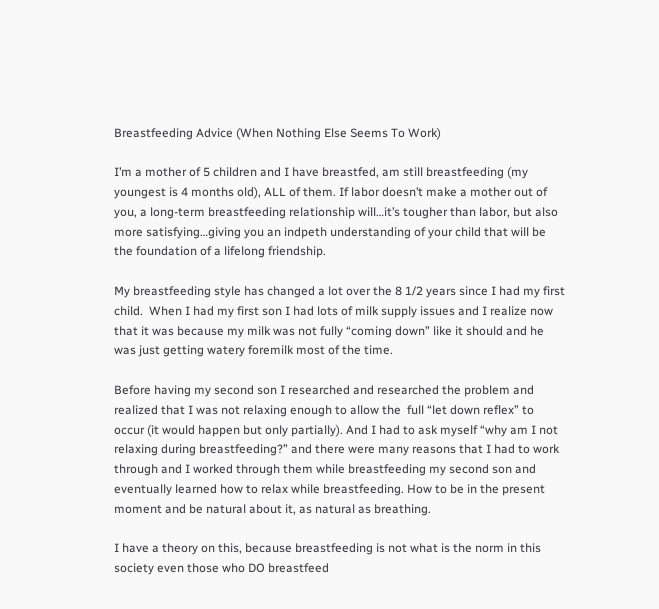Breastfeeding Advice (When Nothing Else Seems To Work)

I’m a mother of 5 children and I have breastfed, am still breastfeeding (my youngest is 4 months old), ALL of them. If labor doesn’t make a mother out of you, a long-term breastfeeding relationship will…it’s tougher than labor, but also more satisfying…giving you an indpeth understanding of your child that will be the foundation of a lifelong friendship.

My breastfeeding style has changed a lot over the 8 1/2 years since I had my first child.  When I had my first son I had lots of milk supply issues and I realize now that it was because my milk was not fully “coming down” like it should and he was just getting watery foremilk most of the time.

Before having my second son I researched and researched the problem and realized that I was not relaxing enough to allow the  full “let down reflex” to occur (it would happen but only partially). And I had to ask myself “why am I not relaxing during breastfeeding?” and there were many reasons that I had to work through and I worked through them while breastfeeding my second son and eventually learned how to relax while breastfeeding. How to be in the present moment and be natural about it, as natural as breathing.

I have a theory on this, because breastfeeding is not what is the norm in this society even those who DO breastfeed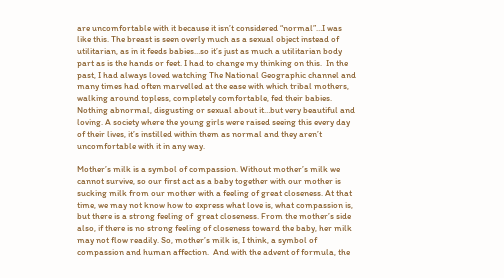are uncomfortable with it because it isn’t considered “normal”…I was like this. The breast is seen overly much as a sexual object instead of utilitarian, as in it feeds babies…so it’s just as much a utilitarian body part as is the hands or feet. I had to change my thinking on this.  In the past, I had always loved watching The National Geographic channel and many times had often marvelled at the ease with which tribal mothers, walking around topless, completely comfortable, fed their babies. Nothing abnormal, disgusting or sexual about it…but very beautiful and loving. A society where the young girls were raised seeing this every day of their lives, it’s instilled within them as normal and they aren’t uncomfortable with it in any way.

Mother’s milk is a symbol of compassion. Without mother’s milk we cannot survive, so our first act as a baby together with our mother is sucking milk from our mother with a feeling of great closeness. At that time, we may not know how to express what love is, what compassion is, but there is a strong feeling of  great closeness. From the mother’s side also, if there is no strong feeling of closeness toward the baby, her milk may not flow readily. So, mother’s milk is, I think, a symbol of compassion and human affection.  And with the advent of formula, the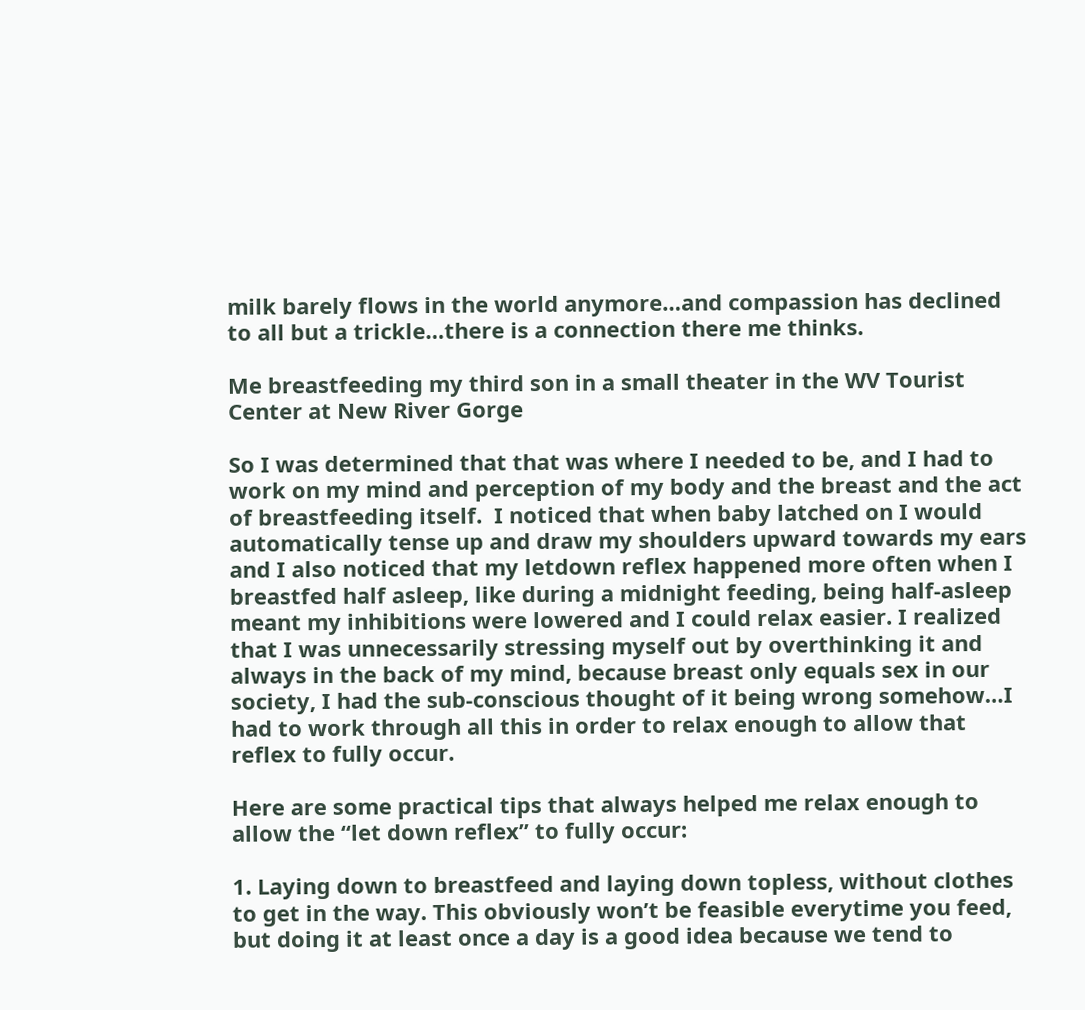milk barely flows in the world anymore…and compassion has declined to all but a trickle…there is a connection there me thinks.

Me breastfeeding my third son in a small theater in the WV Tourist Center at New River Gorge

So I was determined that that was where I needed to be, and I had to work on my mind and perception of my body and the breast and the act of breastfeeding itself.  I noticed that when baby latched on I would automatically tense up and draw my shoulders upward towards my ears and I also noticed that my letdown reflex happened more often when I breastfed half asleep, like during a midnight feeding, being half-asleep meant my inhibitions were lowered and I could relax easier. I realized that I was unnecessarily stressing myself out by overthinking it and always in the back of my mind, because breast only equals sex in our society, I had the sub-conscious thought of it being wrong somehow…I had to work through all this in order to relax enough to allow that reflex to fully occur.

Here are some practical tips that always helped me relax enough to allow the “let down reflex” to fully occur:

1. Laying down to breastfeed and laying down topless, without clothes to get in the way. This obviously won’t be feasible everytime you feed, but doing it at least once a day is a good idea because we tend to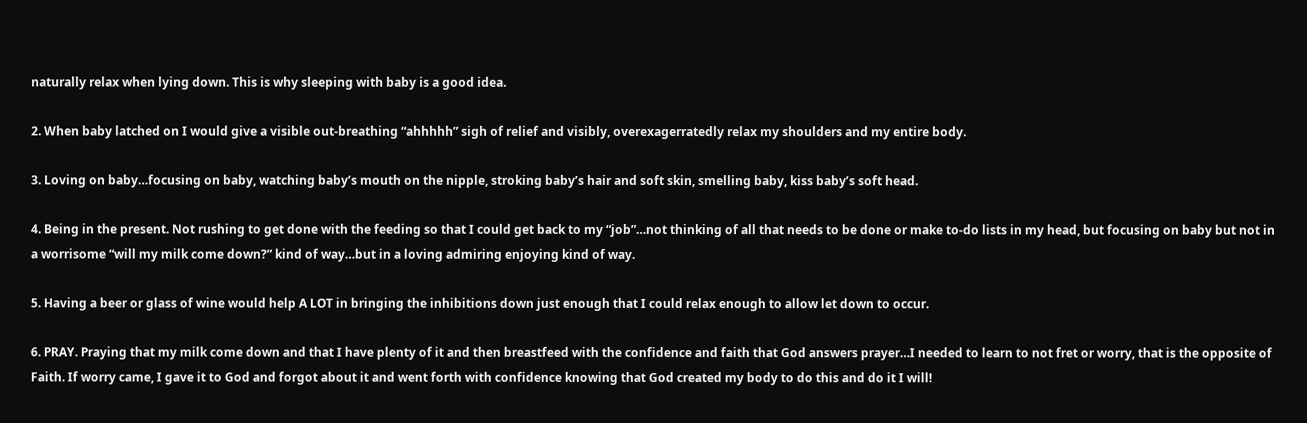naturally relax when lying down. This is why sleeping with baby is a good idea.

2. When baby latched on I would give a visible out-breathing “ahhhhh” sigh of relief and visibly, overexagerratedly relax my shoulders and my entire body.

3. Loving on baby…focusing on baby, watching baby’s mouth on the nipple, stroking baby’s hair and soft skin, smelling baby, kiss baby’s soft head.

4. Being in the present. Not rushing to get done with the feeding so that I could get back to my “job”…not thinking of all that needs to be done or make to-do lists in my head, but focusing on baby but not in a worrisome “will my milk come down?” kind of way…but in a loving admiring enjoying kind of way.

5. Having a beer or glass of wine would help A LOT in bringing the inhibitions down just enough that I could relax enough to allow let down to occur.

6. PRAY. Praying that my milk come down and that I have plenty of it and then breastfeed with the confidence and faith that God answers prayer…I needed to learn to not fret or worry, that is the opposite of Faith. If worry came, I gave it to God and forgot about it and went forth with confidence knowing that God created my body to do this and do it I will!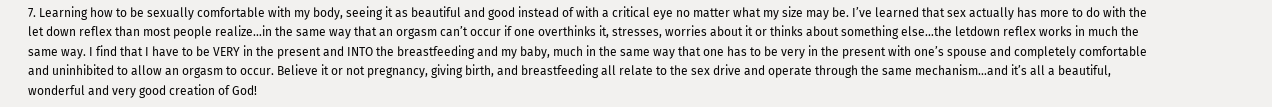7. Learning how to be sexually comfortable with my body, seeing it as beautiful and good instead of with a critical eye no matter what my size may be. I’ve learned that sex actually has more to do with the let down reflex than most people realize…in the same way that an orgasm can’t occur if one overthinks it, stresses, worries about it or thinks about something else…the letdown reflex works in much the same way. I find that I have to be VERY in the present and INTO the breastfeeding and my baby, much in the same way that one has to be very in the present with one’s spouse and completely comfortable and uninhibited to allow an orgasm to occur. Believe it or not pregnancy, giving birth, and breastfeeding all relate to the sex drive and operate through the same mechanism…and it’s all a beautiful, wonderful and very good creation of God!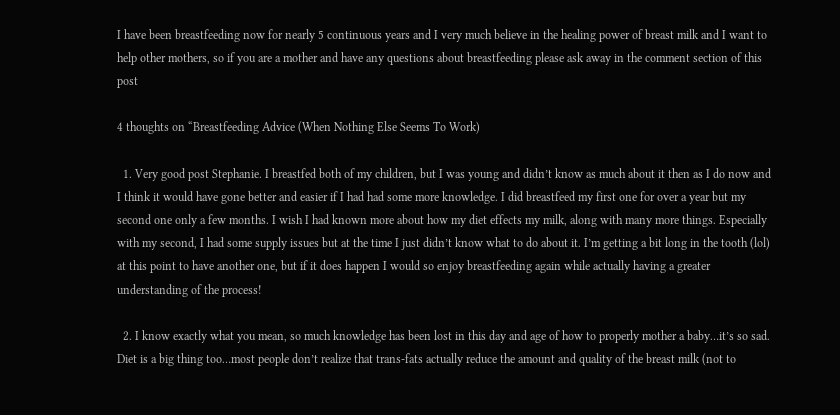I have been breastfeeding now for nearly 5 continuous years and I very much believe in the healing power of breast milk and I want to help other mothers, so if you are a mother and have any questions about breastfeeding please ask away in the comment section of this post

4 thoughts on “Breastfeeding Advice (When Nothing Else Seems To Work)

  1. Very good post Stephanie. I breastfed both of my children, but I was young and didn’t know as much about it then as I do now and I think it would have gone better and easier if I had had some more knowledge. I did breastfeed my first one for over a year but my second one only a few months. I wish I had known more about how my diet effects my milk, along with many more things. Especially with my second, I had some supply issues but at the time I just didn’t know what to do about it. I’m getting a bit long in the tooth (lol) at this point to have another one, but if it does happen I would so enjoy breastfeeding again while actually having a greater understanding of the process!

  2. I know exactly what you mean, so much knowledge has been lost in this day and age of how to properly mother a baby…it’s so sad. Diet is a big thing too…most people don’t realize that trans-fats actually reduce the amount and quality of the breast milk (not to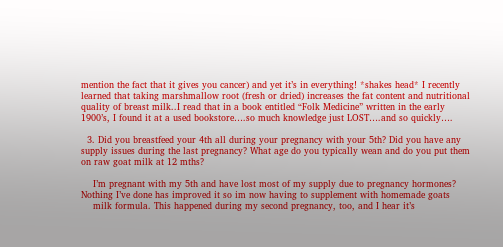mention the fact that it gives you cancer) and yet it’s in everything! *shakes head* I recently learned that taking marshmallow root (fresh or dried) increases the fat content and nutritional quality of breast milk..I read that in a book entitled “Folk Medicine” written in the early 1900’s, I found it at a used bookstore….so much knowledge just LOST….and so quickly….

  3. Did you breastfeed your 4th all during your pregnancy with your 5th? Did you have any supply issues during the last pregnancy? What age do you typically wean and do you put them on raw goat milk at 12 mths?

    I’m pregnant with my 5th and have lost most of my supply due to pregnancy hormones? Nothing I’ve done has improved it so im now having to supplement with homemade goats
    milk formula. This happened during my second pregnancy, too, and I hear it’s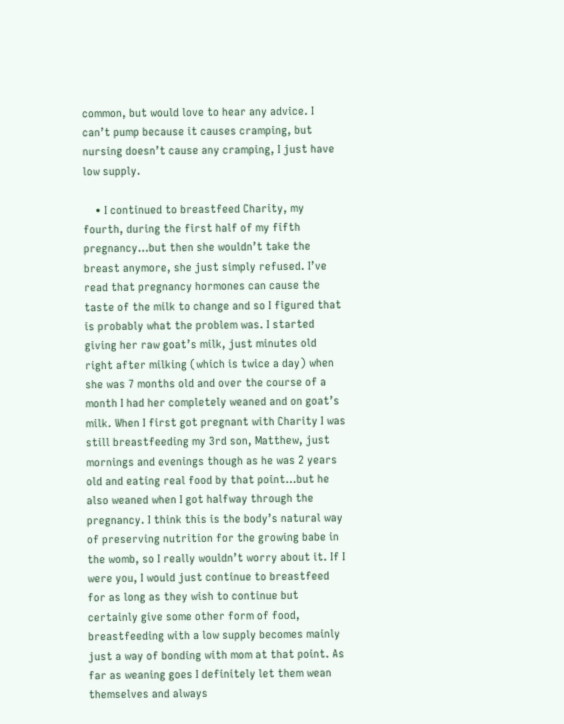common, but would love to hear any advice. I can’t pump because it causes cramping, but nursing doesn’t cause any cramping, I just have low supply.

    • I continued to breastfeed Charity, my fourth, during the first half of my fifth pregnancy…but then she wouldn’t take the breast anymore, she just simply refused. I’ve read that pregnancy hormones can cause the taste of the milk to change and so I figured that is probably what the problem was. I started giving her raw goat’s milk, just minutes old right after milking (which is twice a day) when she was 7 months old and over the course of a month I had her completely weaned and on goat’s milk. When I first got pregnant with Charity I was still breastfeeding my 3rd son, Matthew, just mornings and evenings though as he was 2 years old and eating real food by that point…but he also weaned when I got halfway through the pregnancy. I think this is the body’s natural way of preserving nutrition for the growing babe in the womb, so I really wouldn’t worry about it. If I were you, I would just continue to breastfeed for as long as they wish to continue but certainly give some other form of food, breastfeeding with a low supply becomes mainly just a way of bonding with mom at that point. As far as weaning goes I definitely let them wean themselves and always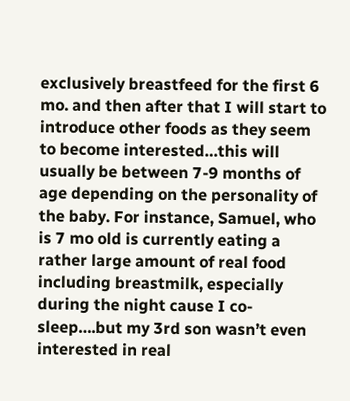exclusively breastfeed for the first 6 mo. and then after that I will start to introduce other foods as they seem to become interested…this will usually be between 7-9 months of age depending on the personality of the baby. For instance, Samuel, who is 7 mo old is currently eating a rather large amount of real food including breastmilk, especially during the night cause I co-sleep….but my 3rd son wasn’t even interested in real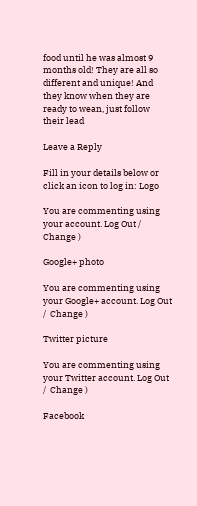food until he was almost 9 months old! They are all so different and unique! And they know when they are ready to wean, just follow their lead

Leave a Reply

Fill in your details below or click an icon to log in: Logo

You are commenting using your account. Log Out /  Change )

Google+ photo

You are commenting using your Google+ account. Log Out /  Change )

Twitter picture

You are commenting using your Twitter account. Log Out /  Change )

Facebook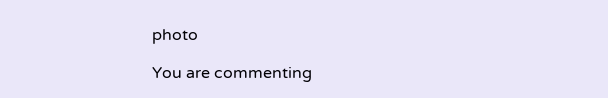photo

You are commenting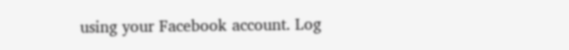using your Facebook account. Log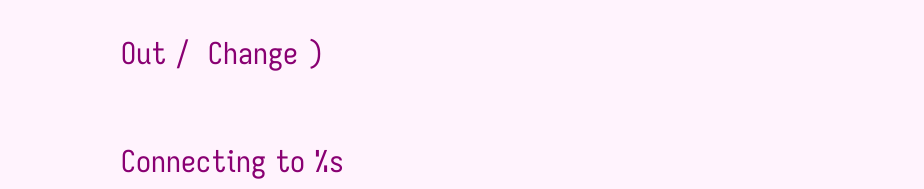Out /  Change )


Connecting to %s